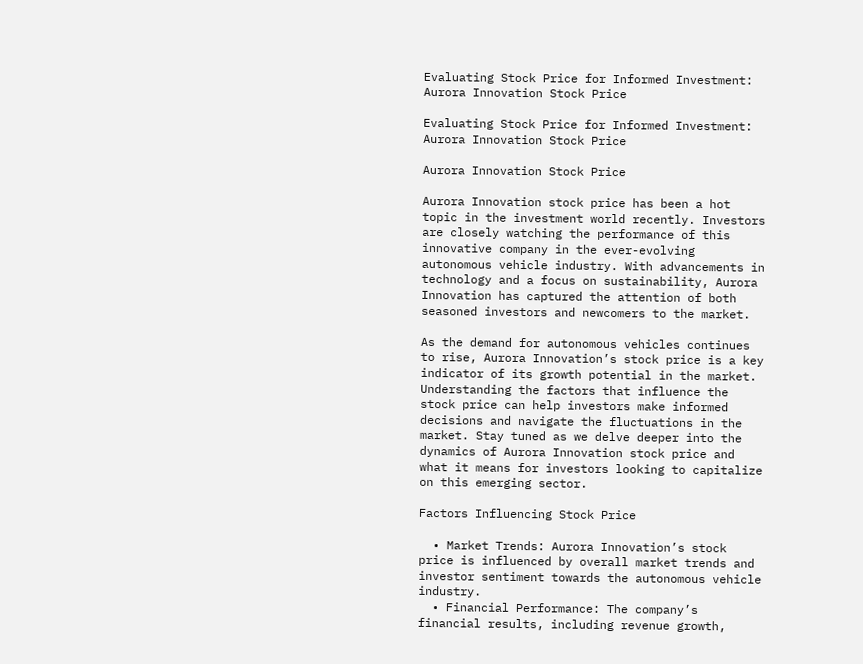Evaluating Stock Price for Informed Investment: Aurora Innovation Stock Price

Evaluating Stock Price for Informed Investment: Aurora Innovation Stock Price

Aurora Innovation Stock Price

Aurora Innovation stock price has been a hot topic in the investment world recently. Investors are closely watching the performance of this innovative company in the ever-evolving autonomous vehicle industry. With advancements in technology and a focus on sustainability, Aurora Innovation has captured the attention of both seasoned investors and newcomers to the market.

As the demand for autonomous vehicles continues to rise, Aurora Innovation’s stock price is a key indicator of its growth potential in the market. Understanding the factors that influence the stock price can help investors make informed decisions and navigate the fluctuations in the market. Stay tuned as we delve deeper into the dynamics of Aurora Innovation stock price and what it means for investors looking to capitalize on this emerging sector.

Factors Influencing Stock Price

  • Market Trends: Aurora Innovation’s stock price is influenced by overall market trends and investor sentiment towards the autonomous vehicle industry.
  • Financial Performance: The company’s financial results, including revenue growth,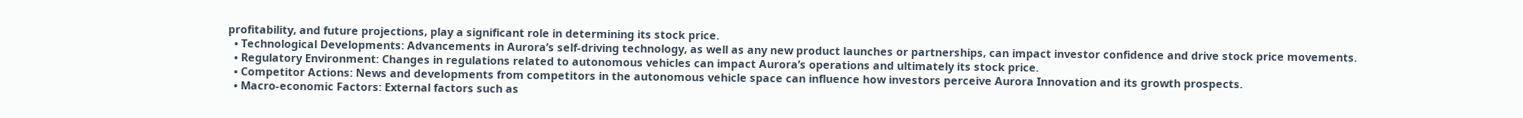profitability, and future projections, play a significant role in determining its stock price.
  • Technological Developments: Advancements in Aurora’s self-driving technology, as well as any new product launches or partnerships, can impact investor confidence and drive stock price movements.
  • Regulatory Environment: Changes in regulations related to autonomous vehicles can impact Aurora’s operations and ultimately its stock price.
  • Competitor Actions: News and developments from competitors in the autonomous vehicle space can influence how investors perceive Aurora Innovation and its growth prospects.
  • Macro-economic Factors: External factors such as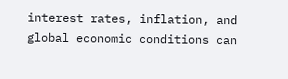interest rates, inflation, and global economic conditions can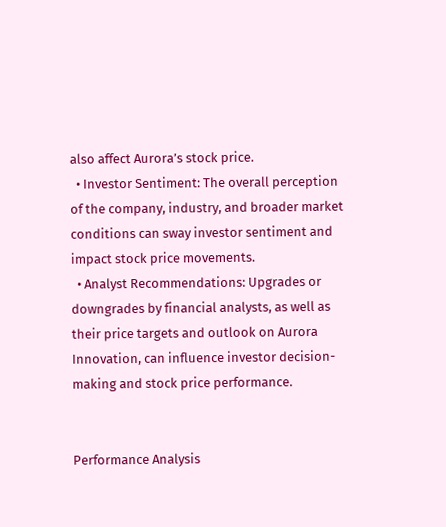also affect Aurora’s stock price.
  • Investor Sentiment: The overall perception of the company, industry, and broader market conditions can sway investor sentiment and impact stock price movements.
  • Analyst Recommendations: Upgrades or downgrades by financial analysts, as well as their price targets and outlook on Aurora Innovation, can influence investor decision-making and stock price performance.


Performance Analysis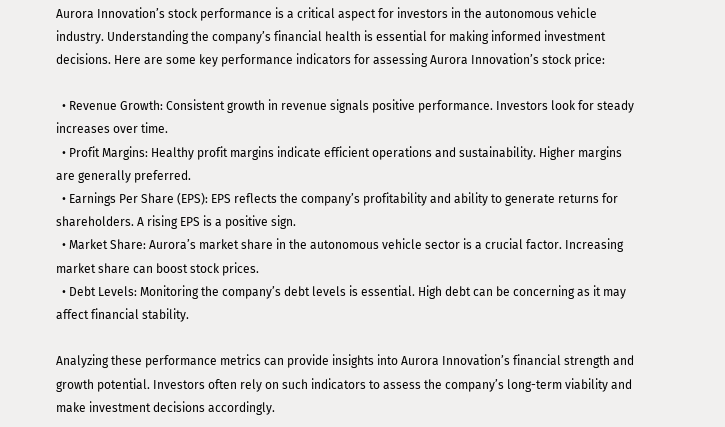Aurora Innovation’s stock performance is a critical aspect for investors in the autonomous vehicle industry. Understanding the company’s financial health is essential for making informed investment decisions. Here are some key performance indicators for assessing Aurora Innovation’s stock price:

  • Revenue Growth: Consistent growth in revenue signals positive performance. Investors look for steady increases over time.
  • Profit Margins: Healthy profit margins indicate efficient operations and sustainability. Higher margins are generally preferred.
  • Earnings Per Share (EPS): EPS reflects the company’s profitability and ability to generate returns for shareholders. A rising EPS is a positive sign.
  • Market Share: Aurora’s market share in the autonomous vehicle sector is a crucial factor. Increasing market share can boost stock prices.
  • Debt Levels: Monitoring the company’s debt levels is essential. High debt can be concerning as it may affect financial stability.

Analyzing these performance metrics can provide insights into Aurora Innovation’s financial strength and growth potential. Investors often rely on such indicators to assess the company’s long-term viability and make investment decisions accordingly.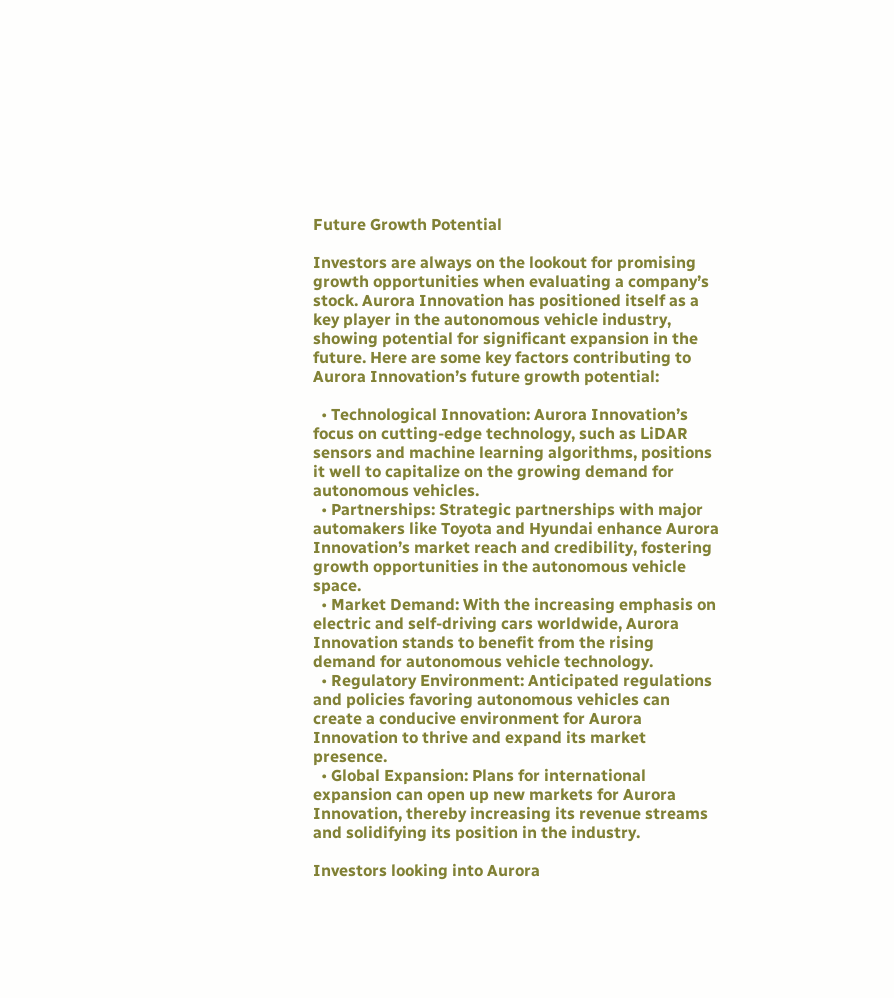Future Growth Potential

Investors are always on the lookout for promising growth opportunities when evaluating a company’s stock. Aurora Innovation has positioned itself as a key player in the autonomous vehicle industry, showing potential for significant expansion in the future. Here are some key factors contributing to Aurora Innovation’s future growth potential:

  • Technological Innovation: Aurora Innovation’s focus on cutting-edge technology, such as LiDAR sensors and machine learning algorithms, positions it well to capitalize on the growing demand for autonomous vehicles.
  • Partnerships: Strategic partnerships with major automakers like Toyota and Hyundai enhance Aurora Innovation’s market reach and credibility, fostering growth opportunities in the autonomous vehicle space.
  • Market Demand: With the increasing emphasis on electric and self-driving cars worldwide, Aurora Innovation stands to benefit from the rising demand for autonomous vehicle technology.
  • Regulatory Environment: Anticipated regulations and policies favoring autonomous vehicles can create a conducive environment for Aurora Innovation to thrive and expand its market presence.
  • Global Expansion: Plans for international expansion can open up new markets for Aurora Innovation, thereby increasing its revenue streams and solidifying its position in the industry.

Investors looking into Aurora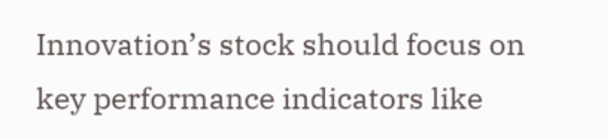Innovation’s stock should focus on key performance indicators like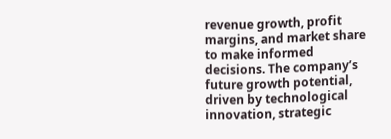revenue growth, profit margins, and market share to make informed decisions. The company’s future growth potential, driven by technological innovation, strategic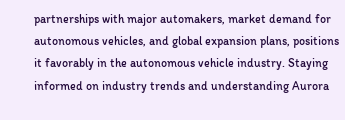partnerships with major automakers, market demand for autonomous vehicles, and global expansion plans, positions it favorably in the autonomous vehicle industry. Staying informed on industry trends and understanding Aurora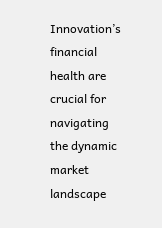Innovation’s financial health are crucial for navigating the dynamic market landscape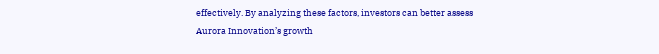effectively. By analyzing these factors, investors can better assess Aurora Innovation’s growth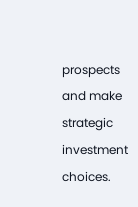prospects and make strategic investment choices.